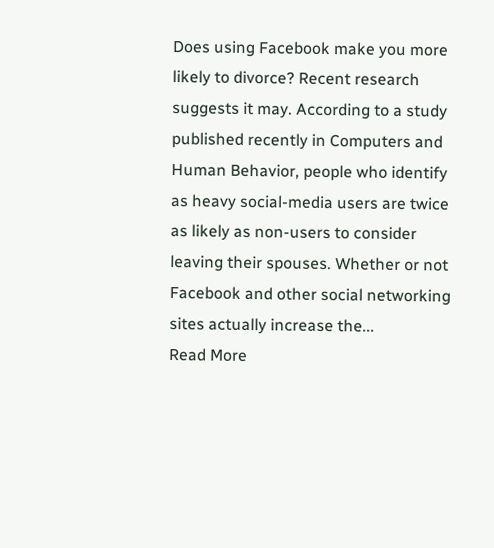Does using Facebook make you more likely to divorce? Recent research suggests it may. According to a study published recently in Computers and Human Behavior, people who identify as heavy social-media users are twice as likely as non-users to consider leaving their spouses. Whether or not Facebook and other social networking sites actually increase the...
Read More